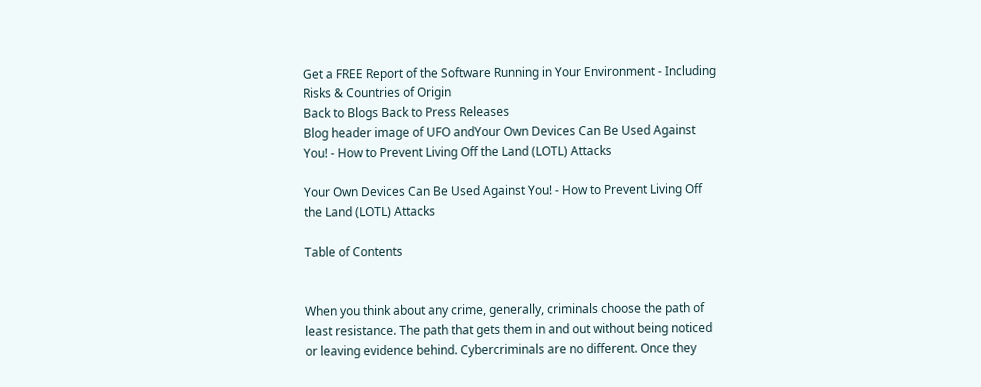Get a FREE Report of the Software Running in Your Environment - Including Risks & Countries of Origin
Back to Blogs Back to Press Releases
Blog header image of UFO andYour Own Devices Can Be Used Against You! - How to Prevent Living Off the Land (LOTL) Attacks

Your Own Devices Can Be Used Against You! - How to Prevent Living Off the Land (LOTL) Attacks

Table of Contents


When you think about any crime, generally, criminals choose the path of least resistance. The path that gets them in and out without being noticed or leaving evidence behind. Cybercriminals are no different. Once they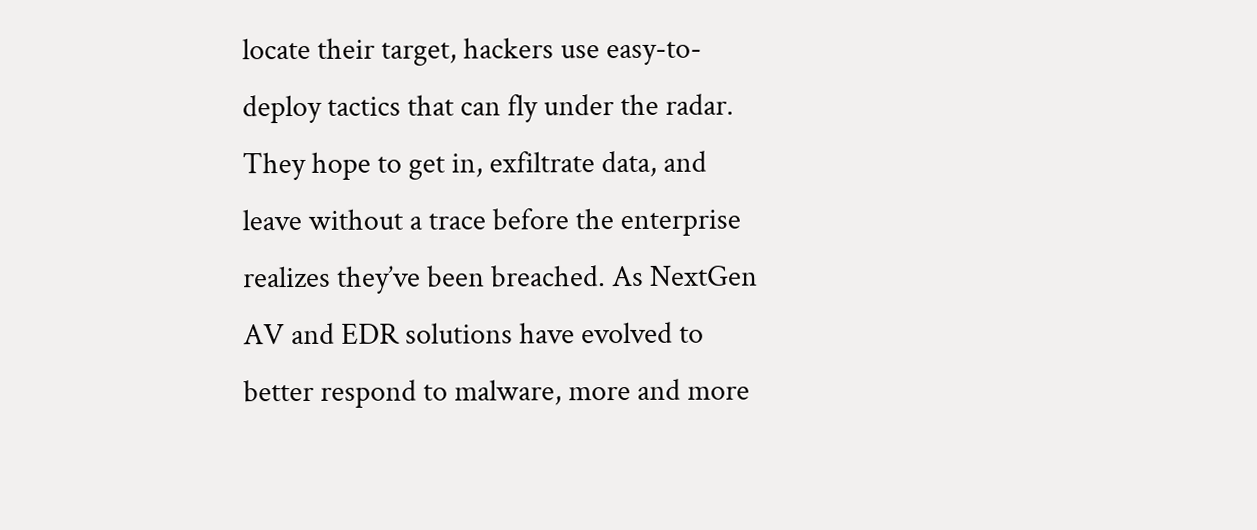locate their target, hackers use easy-to-deploy tactics that can fly under the radar. They hope to get in, exfiltrate data, and leave without a trace before the enterprise realizes they’ve been breached. As NextGen AV and EDR solutions have evolved to better respond to malware, more and more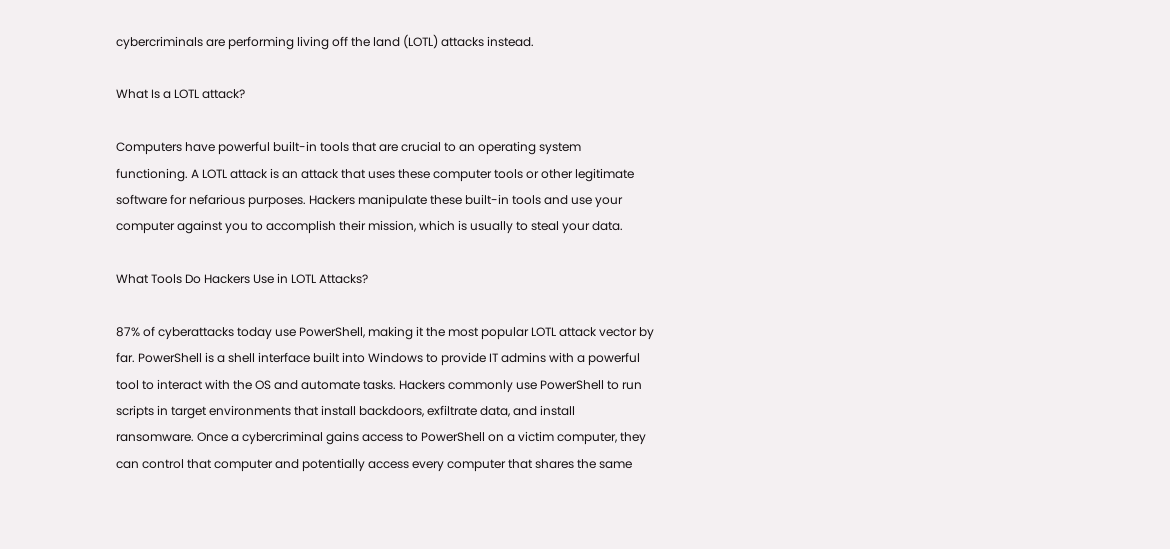cybercriminals are performing living off the land (LOTL) attacks instead.

What Is a LOTL attack?

Computers have powerful built-in tools that are crucial to an operating system functioning. A LOTL attack is an attack that uses these computer tools or other legitimate software for nefarious purposes. Hackers manipulate these built-in tools and use your computer against you to accomplish their mission, which is usually to steal your data.

What Tools Do Hackers Use in LOTL Attacks?

87% of cyberattacks today use PowerShell, making it the most popular LOTL attack vector by far. PowerShell is a shell interface built into Windows to provide IT admins with a powerful tool to interact with the OS and automate tasks. Hackers commonly use PowerShell to run scripts in target environments that install backdoors, exfiltrate data, and install ransomware. Once a cybercriminal gains access to PowerShell on a victim computer, they can control that computer and potentially access every computer that shares the same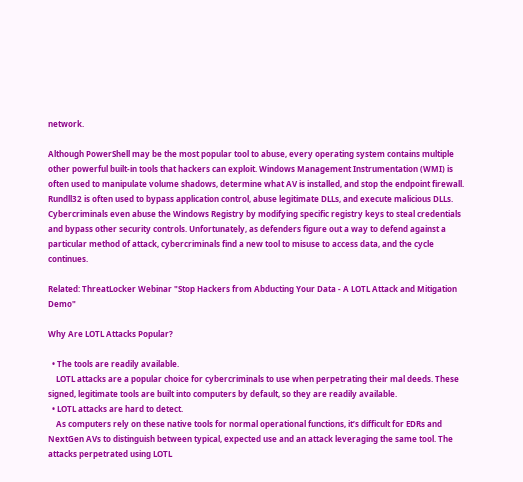network.

Although PowerShell may be the most popular tool to abuse, every operating system contains multiple other powerful built-in tools that hackers can exploit. Windows Management Instrumentation (WMI) is often used to manipulate volume shadows, determine what AV is installed, and stop the endpoint firewall. Rundll32 is often used to bypass application control, abuse legitimate DLLs, and execute malicious DLLs. Cybercriminals even abuse the Windows Registry by modifying specific registry keys to steal credentials and bypass other security controls. Unfortunately, as defenders figure out a way to defend against a particular method of attack, cybercriminals find a new tool to misuse to access data, and the cycle continues.

Related: ThreatLocker Webinar "Stop Hackers from Abducting Your Data - A LOTL Attack and Mitigation Demo"

Why Are LOTL Attacks Popular?

  • The tools are readily available.
    LOTL attacks are a popular choice for cybercriminals to use when perpetrating their mal deeds. These signed, legitimate tools are built into computers by default, so they are readily available.
  • LOTL attacks are hard to detect.
    As computers rely on these native tools for normal operational functions, it’s difficult for EDRs and NextGen AVs to distinguish between typical, expected use and an attack leveraging the same tool. The attacks perpetrated using LOTL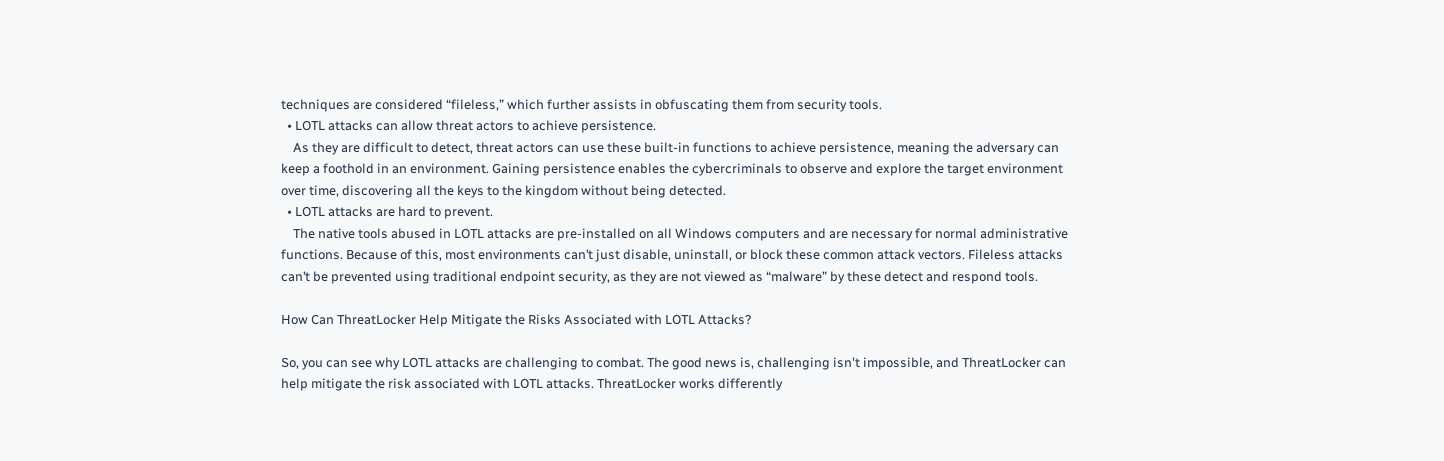techniques are considered “fileless,” which further assists in obfuscating them from security tools.
  • LOTL attacks can allow threat actors to achieve persistence.
    As they are difficult to detect, threat actors can use these built-in functions to achieve persistence, meaning the adversary can keep a foothold in an environment. Gaining persistence enables the cybercriminals to observe and explore the target environment over time, discovering all the keys to the kingdom without being detected.
  • LOTL attacks are hard to prevent.
    The native tools abused in LOTL attacks are pre-installed on all Windows computers and are necessary for normal administrative functions. Because of this, most environments can’t just disable, uninstall, or block these common attack vectors. Fileless attacks can’t be prevented using traditional endpoint security, as they are not viewed as “malware” by these detect and respond tools.

How Can ThreatLocker Help Mitigate the Risks Associated with LOTL Attacks?

So, you can see why LOTL attacks are challenging to combat. The good news is, challenging isn't impossible, and ThreatLocker can help mitigate the risk associated with LOTL attacks. ThreatLocker works differently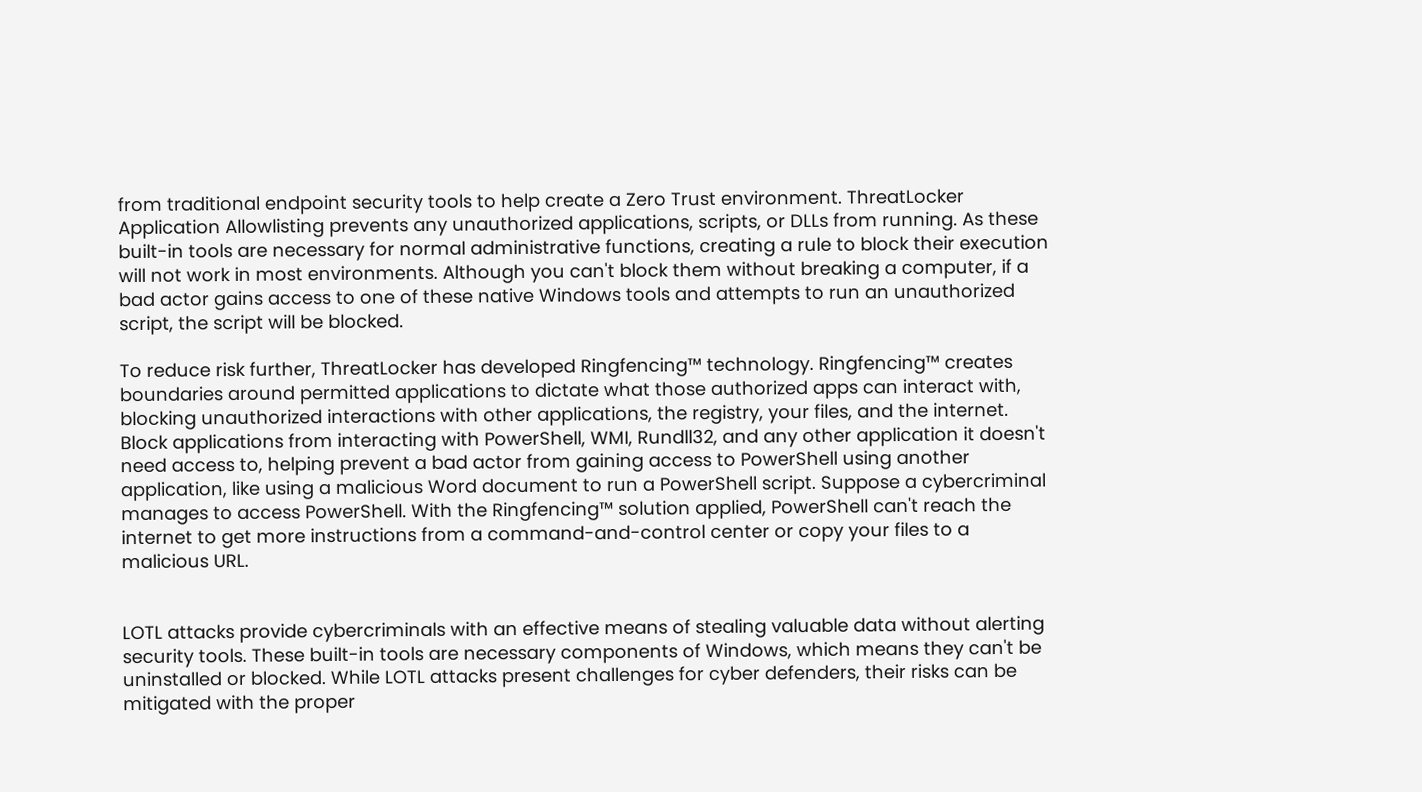from traditional endpoint security tools to help create a Zero Trust environment. ThreatLocker Application Allowlisting prevents any unauthorized applications, scripts, or DLLs from running. As these built-in tools are necessary for normal administrative functions, creating a rule to block their execution will not work in most environments. Although you can't block them without breaking a computer, if a bad actor gains access to one of these native Windows tools and attempts to run an unauthorized script, the script will be blocked.

To reduce risk further, ThreatLocker has developed Ringfencing™ technology. Ringfencing™ creates boundaries around permitted applications to dictate what those authorized apps can interact with, blocking unauthorized interactions with other applications, the registry, your files, and the internet. Block applications from interacting with PowerShell, WMI, Rundll32, and any other application it doesn't need access to, helping prevent a bad actor from gaining access to PowerShell using another application, like using a malicious Word document to run a PowerShell script. Suppose a cybercriminal manages to access PowerShell. With the Ringfencing™ solution applied, PowerShell can't reach the internet to get more instructions from a command-and-control center or copy your files to a malicious URL.


LOTL attacks provide cybercriminals with an effective means of stealing valuable data without alerting security tools. These built-in tools are necessary components of Windows, which means they can't be uninstalled or blocked. While LOTL attacks present challenges for cyber defenders, their risks can be mitigated with the proper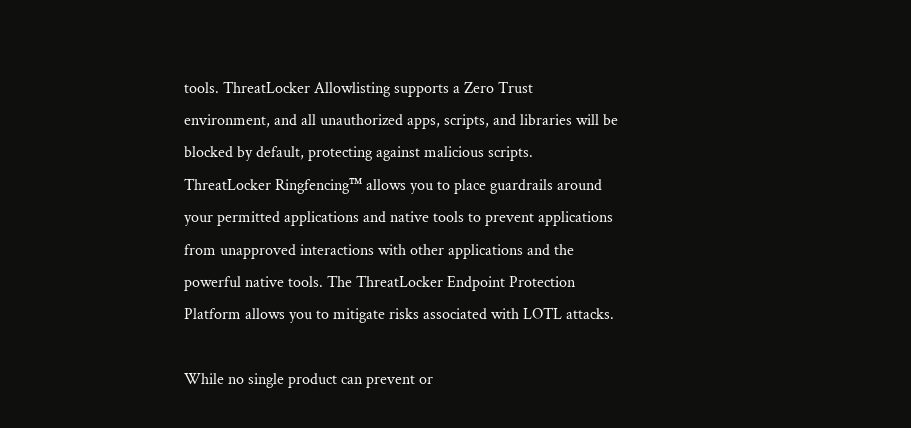tools. ThreatLocker Allowlisting supports a Zero Trust environment, and all unauthorized apps, scripts, and libraries will be blocked by default, protecting against malicious scripts. ThreatLocker Ringfencing™ allows you to place guardrails around your permitted applications and native tools to prevent applications from unapproved interactions with other applications and the powerful native tools. The ThreatLocker Endpoint Protection Platform allows you to mitigate risks associated with LOTL attacks.

While no single product can prevent or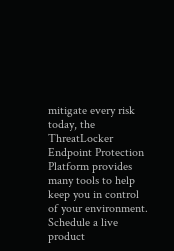mitigate every risk today, the ThreatLocker Endpoint Protection Platform provides many tools to help keep you in control of your environment. Schedule a live product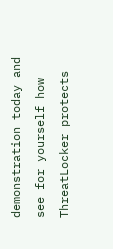demonstration today and see for yourself how ThreatLocker protects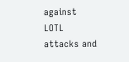against LOTL attacks and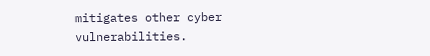mitigates other cyber vulnerabilities.